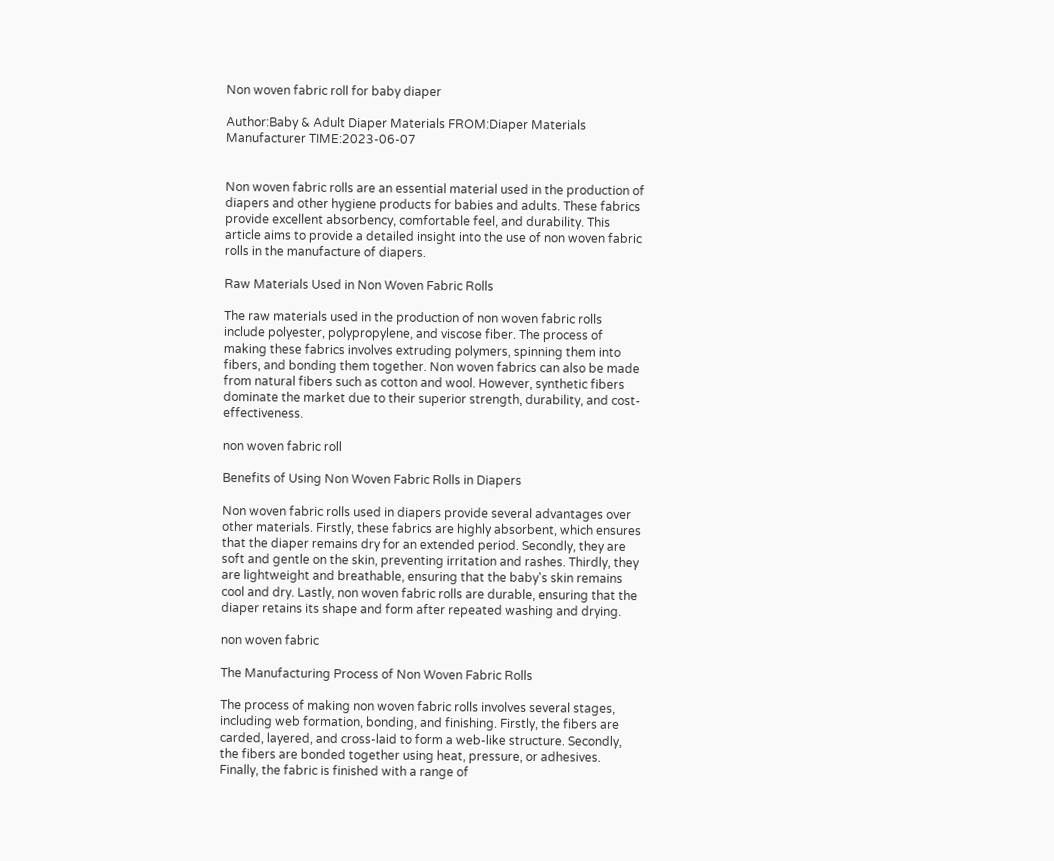Non woven fabric roll for baby diaper

Author:Baby & Adult Diaper Materials FROM:Diaper Materials Manufacturer TIME:2023-06-07


Non woven fabric rolls are an essential material used in the production of diapers and other hygiene products for babies and adults. These fabrics provide excellent absorbency, comfortable feel, and durability. This article aims to provide a detailed insight into the use of non woven fabric rolls in the manufacture of diapers.

Raw Materials Used in Non Woven Fabric Rolls

The raw materials used in the production of non woven fabric rolls include polyester, polypropylene, and viscose fiber. The process of making these fabrics involves extruding polymers, spinning them into fibers, and bonding them together. Non woven fabrics can also be made from natural fibers such as cotton and wool. However, synthetic fibers dominate the market due to their superior strength, durability, and cost-effectiveness.

non woven fabric roll

Benefits of Using Non Woven Fabric Rolls in Diapers

Non woven fabric rolls used in diapers provide several advantages over other materials. Firstly, these fabrics are highly absorbent, which ensures that the diaper remains dry for an extended period. Secondly, they are soft and gentle on the skin, preventing irritation and rashes. Thirdly, they are lightweight and breathable, ensuring that the baby's skin remains cool and dry. Lastly, non woven fabric rolls are durable, ensuring that the diaper retains its shape and form after repeated washing and drying.

non woven fabric

The Manufacturing Process of Non Woven Fabric Rolls

The process of making non woven fabric rolls involves several stages, including web formation, bonding, and finishing. Firstly, the fibers are carded, layered, and cross-laid to form a web-like structure. Secondly, the fibers are bonded together using heat, pressure, or adhesives. Finally, the fabric is finished with a range of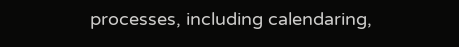processes, including calendaring,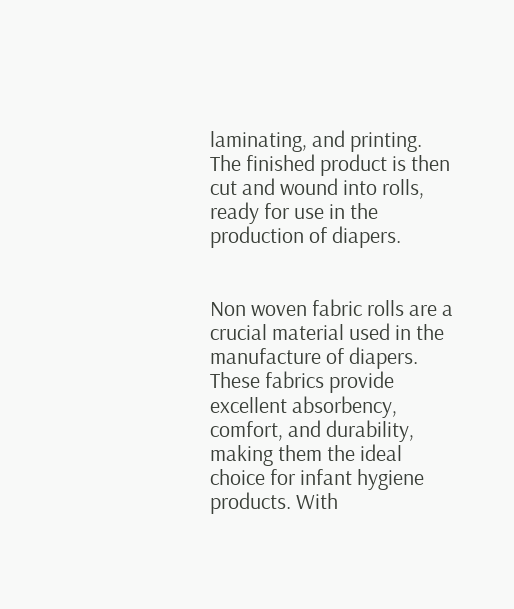laminating, and printing. The finished product is then cut and wound into rolls, ready for use in the production of diapers.


Non woven fabric rolls are a crucial material used in the manufacture of diapers. These fabrics provide excellent absorbency, comfort, and durability, making them the ideal choice for infant hygiene products. With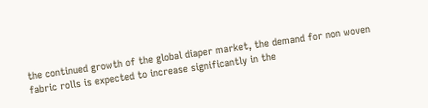the continued growth of the global diaper market, the demand for non woven fabric rolls is expected to increase significantly in the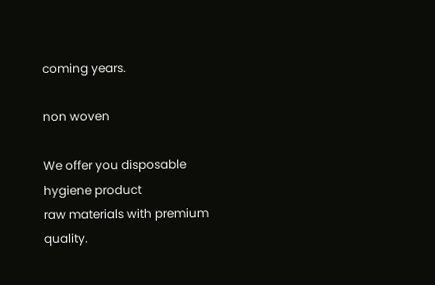coming years.

non woven

We offer you disposable hygiene product
raw materials with premium quality.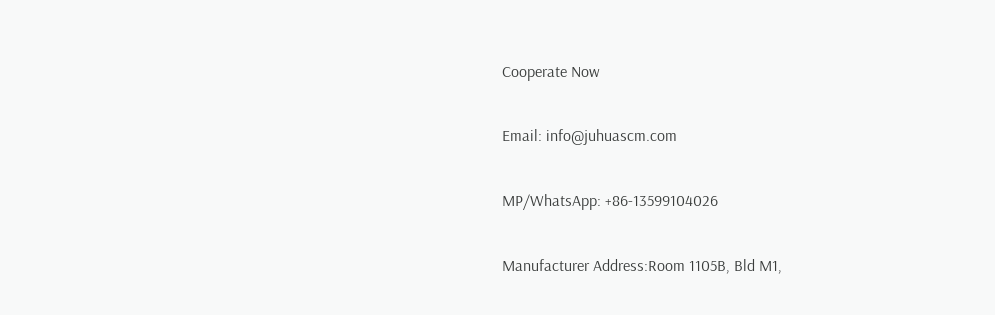Cooperate Now

Email: info@juhuascm.com

MP/WhatsApp: +86-13599104026

Manufacturer Address:Room 1105B, Bld M1,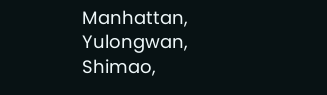Manhattan, Yulongwan, Shimao,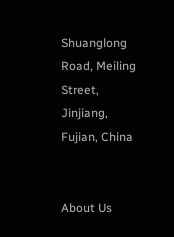Shuanglong Road, Meiling Street, Jinjiang, Fujian, China


About Us